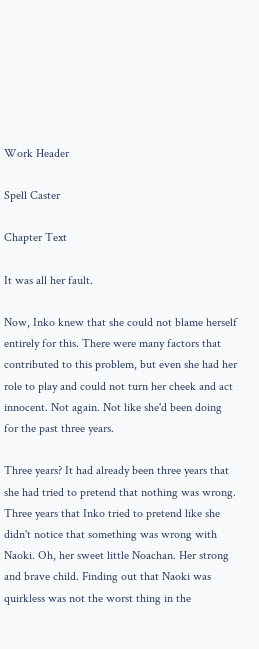Work Header

Spell Caster

Chapter Text

It was all her fault.

Now, Inko knew that she could not blame herself entirely for this. There were many factors that contributed to this problem, but even she had her role to play and could not turn her cheek and act innocent. Not again. Not like she'd been doing for the past three years.

Three years? It had already been three years that she had tried to pretend that nothing was wrong. Three years that Inko tried to pretend like she didn't notice that something was wrong with Naoki. Oh, her sweet little Noachan. Her strong and brave child. Finding out that Naoki was quirkless was not the worst thing in the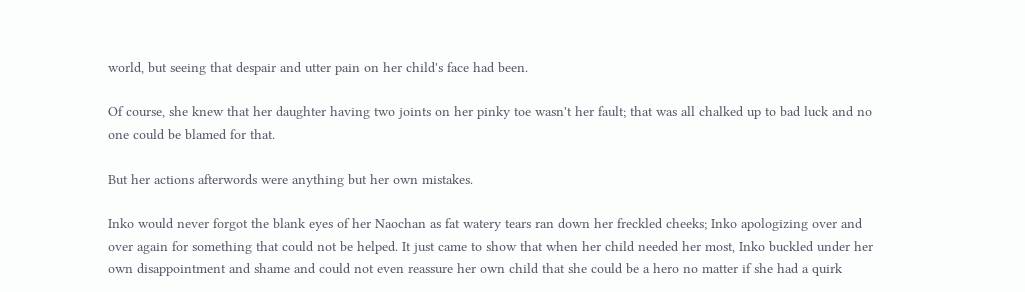world, but seeing that despair and utter pain on her child's face had been.

Of course, she knew that her daughter having two joints on her pinky toe wasn't her fault; that was all chalked up to bad luck and no one could be blamed for that.

But her actions afterwords were anything but her own mistakes.

Inko would never forgot the blank eyes of her Naochan as fat watery tears ran down her freckled cheeks; Inko apologizing over and over again for something that could not be helped. It just came to show that when her child needed her most, Inko buckled under her own disappointment and shame and could not even reassure her own child that she could be a hero no matter if she had a quirk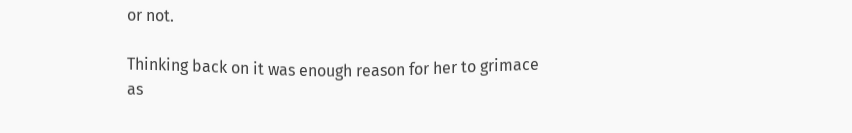or not.

Thinking back on it was enough reason for her to grimace as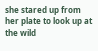she stared up from her plate to look up at the wild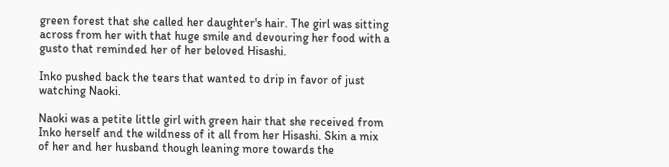green forest that she called her daughter's hair. The girl was sitting across from her with that huge smile and devouring her food with a gusto that reminded her of her beloved Hisashi.

Inko pushed back the tears that wanted to drip in favor of just watching Naoki.

Naoki was a petite little girl with green hair that she received from Inko herself and the wildness of it all from her Hisashi. Skin a mix of her and her husband though leaning more towards the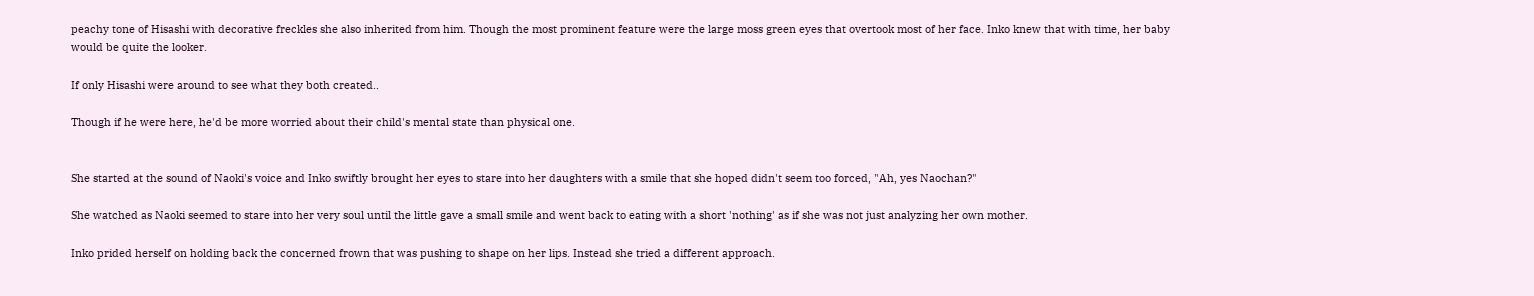peachy tone of Hisashi with decorative freckles she also inherited from him. Though the most prominent feature were the large moss green eyes that overtook most of her face. Inko knew that with time, her baby would be quite the looker.

If only Hisashi were around to see what they both created..

Though if he were here, he'd be more worried about their child's mental state than physical one.


She started at the sound of Naoki's voice and Inko swiftly brought her eyes to stare into her daughters with a smile that she hoped didn't seem too forced, "Ah, yes Naochan?"

She watched as Naoki seemed to stare into her very soul until the little gave a small smile and went back to eating with a short 'nothing' as if she was not just analyzing her own mother.

Inko prided herself on holding back the concerned frown that was pushing to shape on her lips. Instead she tried a different approach.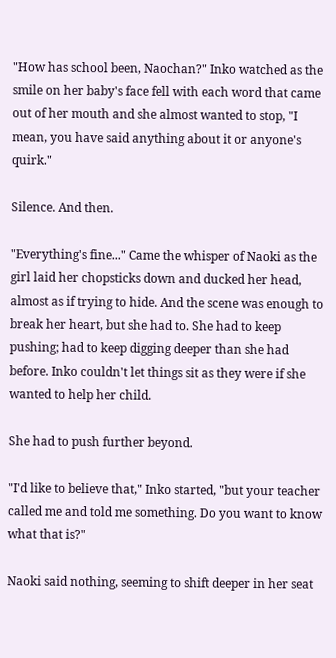"How has school been, Naochan?" Inko watched as the smile on her baby's face fell with each word that came out of her mouth and she almost wanted to stop, "I mean, you have said anything about it or anyone's quirk."

Silence. And then.

"Everything's fine..." Came the whisper of Naoki as the girl laid her chopsticks down and ducked her head, almost as if trying to hide. And the scene was enough to break her heart, but she had to. She had to keep pushing; had to keep digging deeper than she had before. Inko couldn't let things sit as they were if she wanted to help her child.

She had to push further beyond.

"I'd like to believe that," Inko started, "but your teacher called me and told me something. Do you want to know what that is?"

Naoki said nothing, seeming to shift deeper in her seat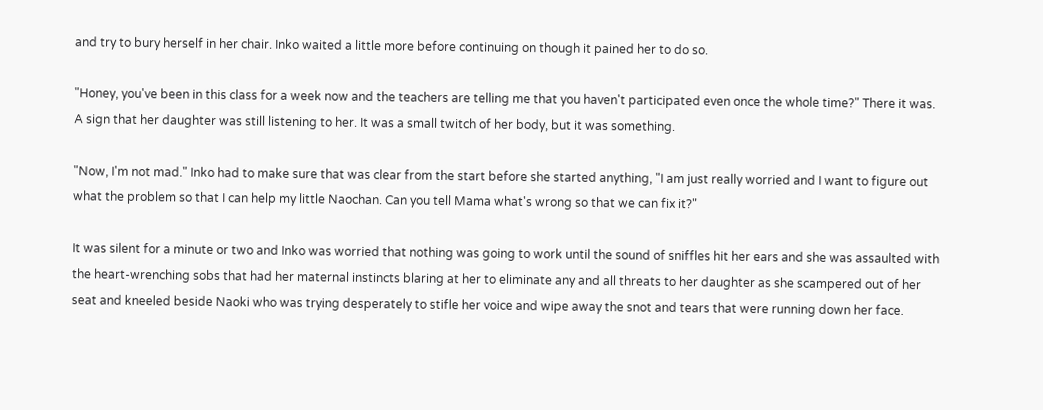and try to bury herself in her chair. Inko waited a little more before continuing on though it pained her to do so.

"Honey, you've been in this class for a week now and the teachers are telling me that you haven't participated even once the whole time?" There it was. A sign that her daughter was still listening to her. It was a small twitch of her body, but it was something.

"Now, I'm not mad." Inko had to make sure that was clear from the start before she started anything, "I am just really worried and I want to figure out what the problem so that I can help my little Naochan. Can you tell Mama what's wrong so that we can fix it?"

It was silent for a minute or two and Inko was worried that nothing was going to work until the sound of sniffles hit her ears and she was assaulted with the heart-wrenching sobs that had her maternal instincts blaring at her to eliminate any and all threats to her daughter as she scampered out of her seat and kneeled beside Naoki who was trying desperately to stifle her voice and wipe away the snot and tears that were running down her face.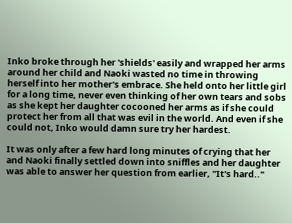Inko broke through her 'shields' easily and wrapped her arms around her child and Naoki wasted no time in throwing herself into her mother's embrace. She held onto her little girl for a long time, never even thinking of her own tears and sobs as she kept her daughter cocooned her arms as if she could protect her from all that was evil in the world. And even if she could not, Inko would damn sure try her hardest.

It was only after a few hard long minutes of crying that her and Naoki finally settled down into sniffles and her daughter was able to answer her question from earlier, "It's hard.."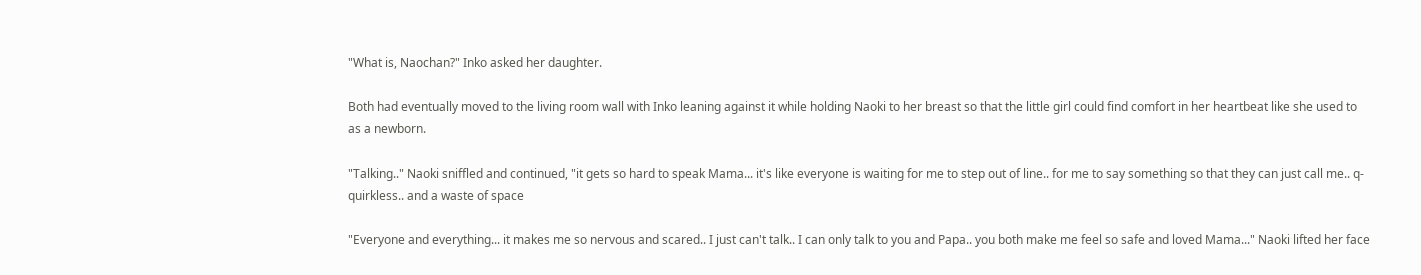"What is, Naochan?" Inko asked her daughter.

Both had eventually moved to the living room wall with Inko leaning against it while holding Naoki to her breast so that the little girl could find comfort in her heartbeat like she used to as a newborn.

"Talking.." Naoki sniffled and continued, "it gets so hard to speak Mama... it's like everyone is waiting for me to step out of line.. for me to say something so that they can just call me.. q-quirkless.. and a waste of space

"Everyone and everything... it makes me so nervous and scared.. I just can't talk.. I can only talk to you and Papa.. you both make me feel so safe and loved Mama..." Naoki lifted her face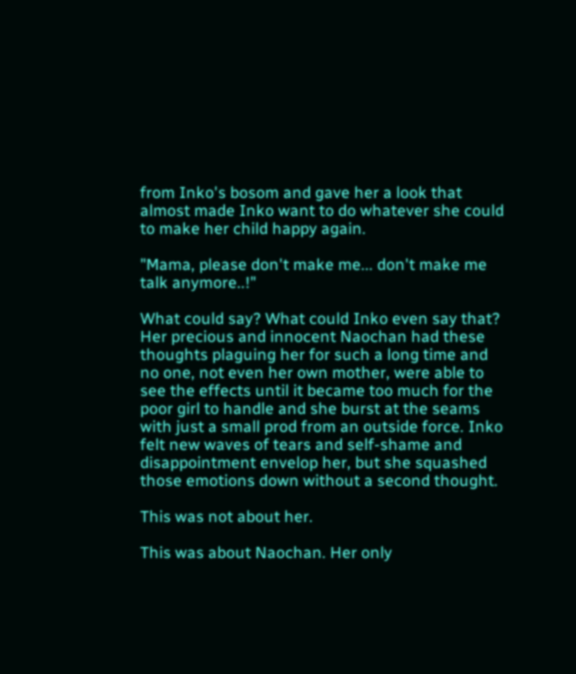from Inko's bosom and gave her a look that almost made Inko want to do whatever she could to make her child happy again.

"Mama, please don't make me... don't make me talk anymore..!"

What could say? What could Inko even say that? Her precious and innocent Naochan had these thoughts plaguing her for such a long time and no one, not even her own mother, were able to see the effects until it became too much for the poor girl to handle and she burst at the seams with just a small prod from an outside force. Inko felt new waves of tears and self-shame and disappointment envelop her, but she squashed those emotions down without a second thought.

This was not about her.

This was about Naochan. Her only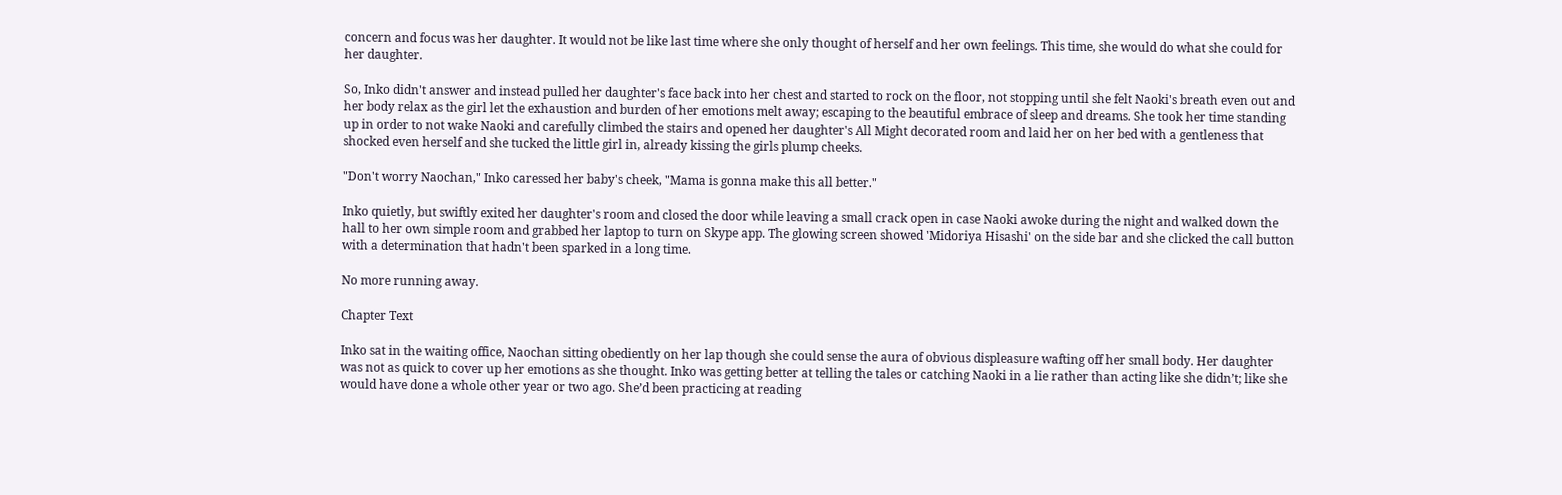concern and focus was her daughter. It would not be like last time where she only thought of herself and her own feelings. This time, she would do what she could for her daughter.

So, Inko didn't answer and instead pulled her daughter's face back into her chest and started to rock on the floor, not stopping until she felt Naoki's breath even out and her body relax as the girl let the exhaustion and burden of her emotions melt away; escaping to the beautiful embrace of sleep and dreams. She took her time standing up in order to not wake Naoki and carefully climbed the stairs and opened her daughter's All Might decorated room and laid her on her bed with a gentleness that shocked even herself and she tucked the little girl in, already kissing the girls plump cheeks.

"Don't worry Naochan," Inko caressed her baby's cheek, "Mama is gonna make this all better."

Inko quietly, but swiftly exited her daughter's room and closed the door while leaving a small crack open in case Naoki awoke during the night and walked down the hall to her own simple room and grabbed her laptop to turn on Skype app. The glowing screen showed 'Midoriya Hisashi' on the side bar and she clicked the call button with a determination that hadn't been sparked in a long time.

No more running away.

Chapter Text

Inko sat in the waiting office, Naochan sitting obediently on her lap though she could sense the aura of obvious displeasure wafting off her small body. Her daughter was not as quick to cover up her emotions as she thought. Inko was getting better at telling the tales or catching Naoki in a lie rather than acting like she didn’t; like she would have done a whole other year or two ago. She’d been practicing at reading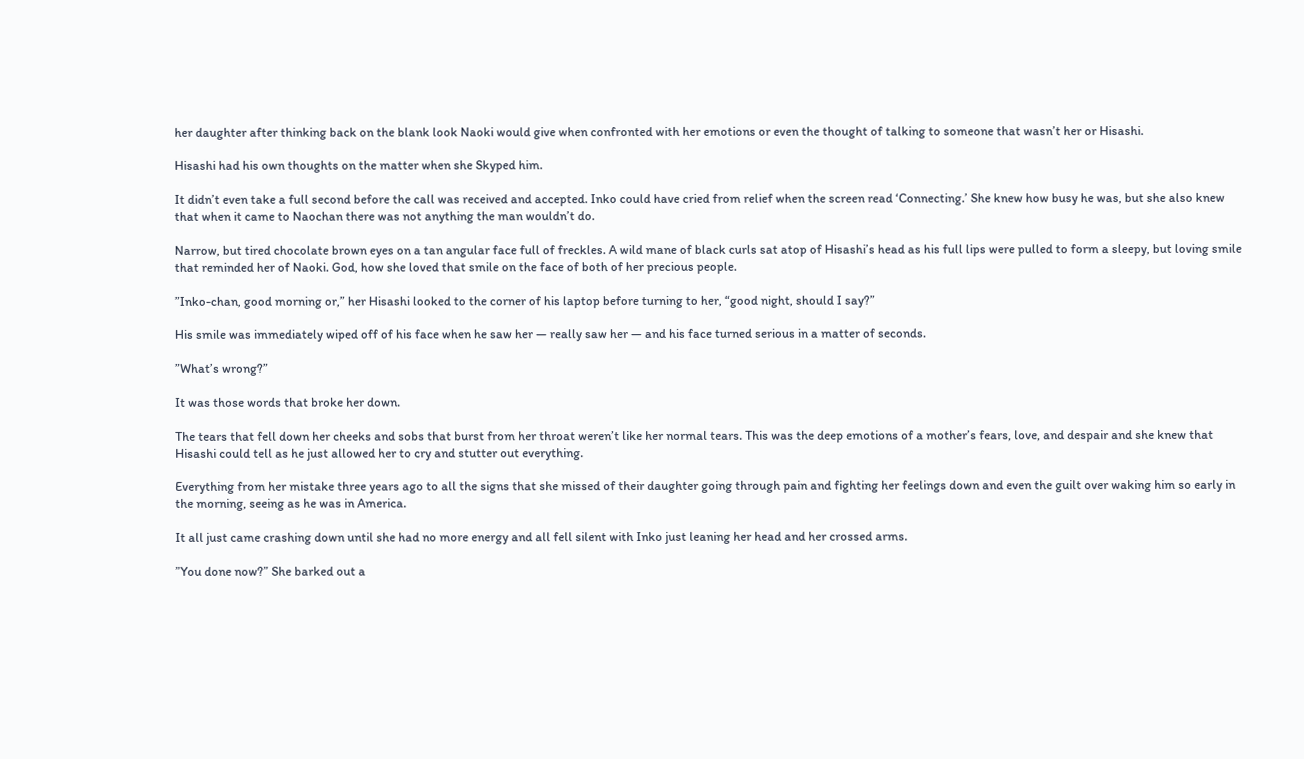her daughter after thinking back on the blank look Naoki would give when confronted with her emotions or even the thought of talking to someone that wasn’t her or Hisashi.

Hisashi had his own thoughts on the matter when she Skyped him.

It didn’t even take a full second before the call was received and accepted. Inko could have cried from relief when the screen read ‘Connecting.’ She knew how busy he was, but she also knew that when it came to Naochan there was not anything the man wouldn’t do.

Narrow, but tired chocolate brown eyes on a tan angular face full of freckles. A wild mane of black curls sat atop of Hisashi’s head as his full lips were pulled to form a sleepy, but loving smile that reminded her of Naoki. God, how she loved that smile on the face of both of her precious people.

”Inko-chan, good morning or,” her Hisashi looked to the corner of his laptop before turning to her, “good night, should I say?”

His smile was immediately wiped off of his face when he saw her — really saw her — and his face turned serious in a matter of seconds.

”What’s wrong?”

It was those words that broke her down.

The tears that fell down her cheeks and sobs that burst from her throat weren’t like her normal tears. This was the deep emotions of a mother’s fears, love, and despair and she knew that Hisashi could tell as he just allowed her to cry and stutter out everything.

Everything from her mistake three years ago to all the signs that she missed of their daughter going through pain and fighting her feelings down and even the guilt over waking him so early in the morning, seeing as he was in America.

It all just came crashing down until she had no more energy and all fell silent with Inko just leaning her head and her crossed arms.

”You done now?” She barked out a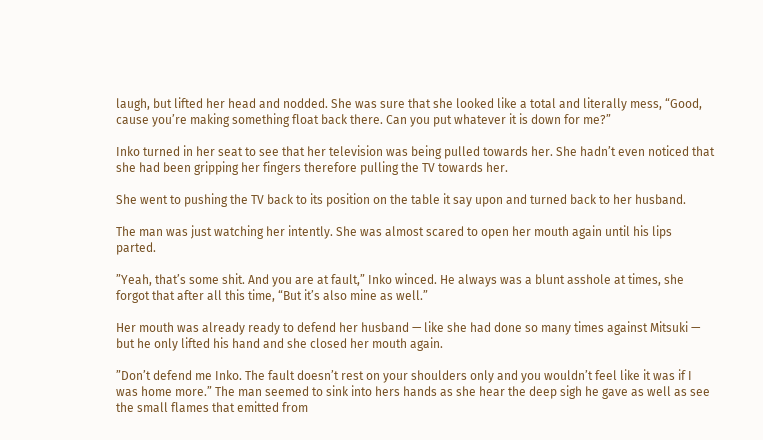laugh, but lifted her head and nodded. She was sure that she looked like a total and literally mess, “Good, cause you’re making something float back there. Can you put whatever it is down for me?”

Inko turned in her seat to see that her television was being pulled towards her. She hadn’t even noticed that she had been gripping her fingers therefore pulling the TV towards her.

She went to pushing the TV back to its position on the table it say upon and turned back to her husband.

The man was just watching her intently. She was almost scared to open her mouth again until his lips parted.

”Yeah, that’s some shit. And you are at fault,” Inko winced. He always was a blunt asshole at times, she forgot that after all this time, “But it’s also mine as well.”

Her mouth was already ready to defend her husband — like she had done so many times against Mitsuki — but he only lifted his hand and she closed her mouth again.

”Don’t defend me Inko. The fault doesn’t rest on your shoulders only and you wouldn’t feel like it was if I was home more.” The man seemed to sink into hers hands as she hear the deep sigh he gave as well as see the small flames that emitted from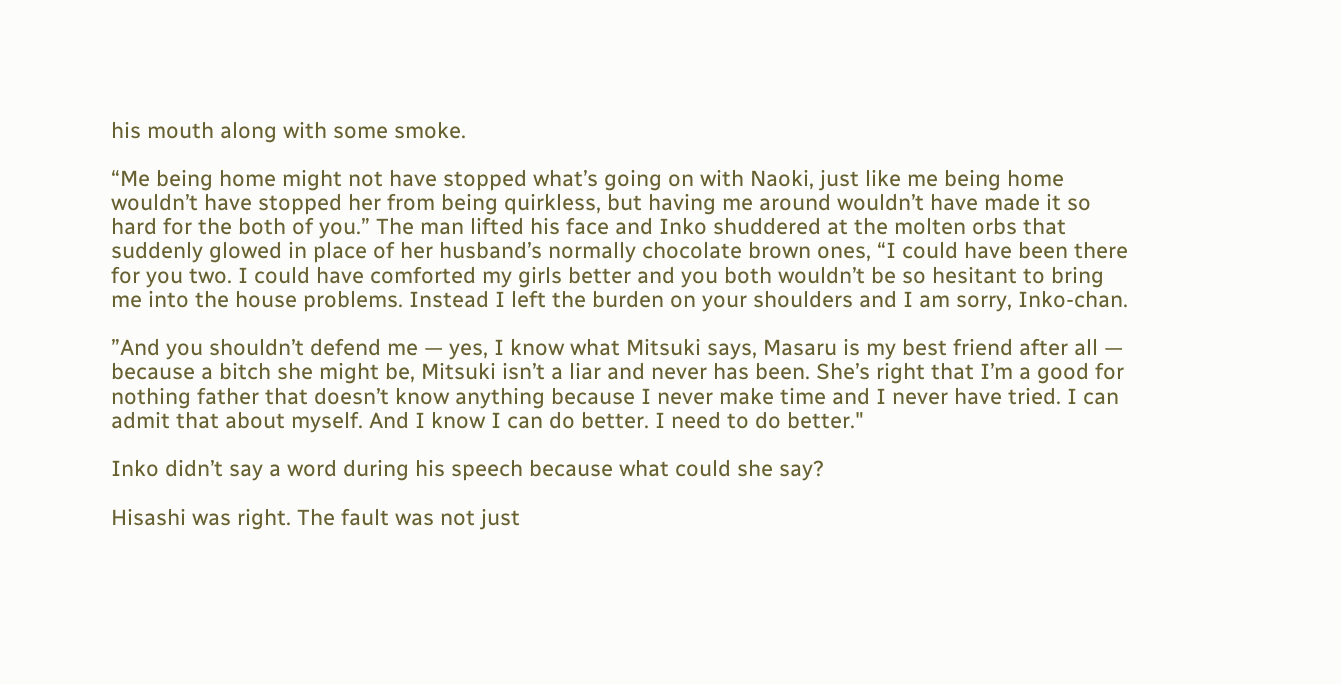his mouth along with some smoke.

“Me being home might not have stopped what’s going on with Naoki, just like me being home wouldn’t have stopped her from being quirkless, but having me around wouldn’t have made it so hard for the both of you.” The man lifted his face and Inko shuddered at the molten orbs that suddenly glowed in place of her husband’s normally chocolate brown ones, “I could have been there for you two. I could have comforted my girls better and you both wouldn’t be so hesitant to bring me into the house problems. Instead I left the burden on your shoulders and I am sorry, Inko-chan.

”And you shouldn’t defend me — yes, I know what Mitsuki says, Masaru is my best friend after all — because a bitch she might be, Mitsuki isn’t a liar and never has been. She’s right that I’m a good for nothing father that doesn’t know anything because I never make time and I never have tried. I can admit that about myself. And I know I can do better. I need to do better."

Inko didn’t say a word during his speech because what could she say?

Hisashi was right. The fault was not just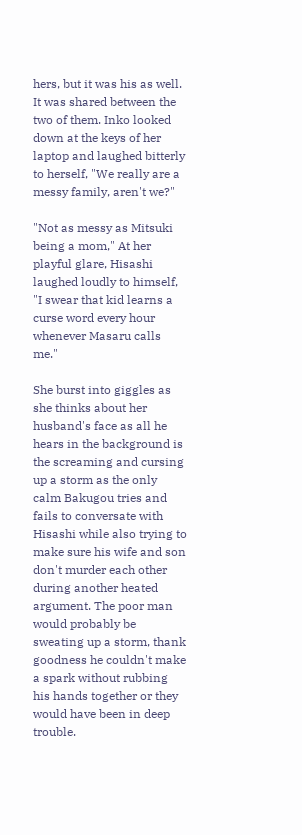hers, but it was his as well. It was shared between the two of them. Inko looked down at the keys of her laptop and laughed bitterly to herself, "We really are a messy family, aren't we?"

"Not as messy as Mitsuki being a mom," At her playful glare, Hisashi laughed loudly to himself, "I swear that kid learns a curse word every hour whenever Masaru calls me."

She burst into giggles as she thinks about her husband's face as all he hears in the background is the screaming and cursing up a storm as the only calm Bakugou tries and fails to conversate with Hisashi while also trying to make sure his wife and son don't murder each other during another heated argument. The poor man would probably be sweating up a storm, thank goodness he couldn't make a spark without rubbing his hands together or they would have been in deep trouble.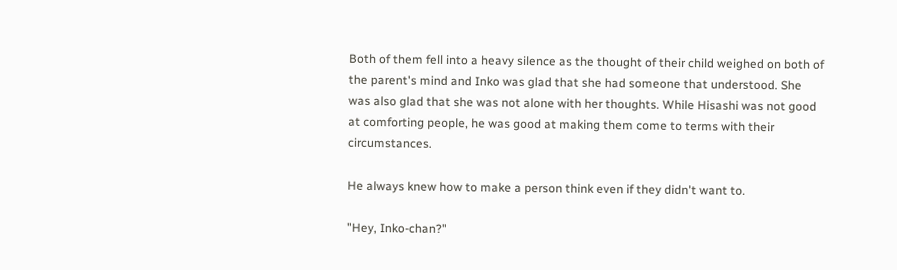Both of them fell into a heavy silence as the thought of their child weighed on both of the parent's mind and Inko was glad that she had someone that understood. She was also glad that she was not alone with her thoughts. While Hisashi was not good at comforting people, he was good at making them come to terms with their circumstances.

He always knew how to make a person think even if they didn't want to.

"Hey, Inko-chan?"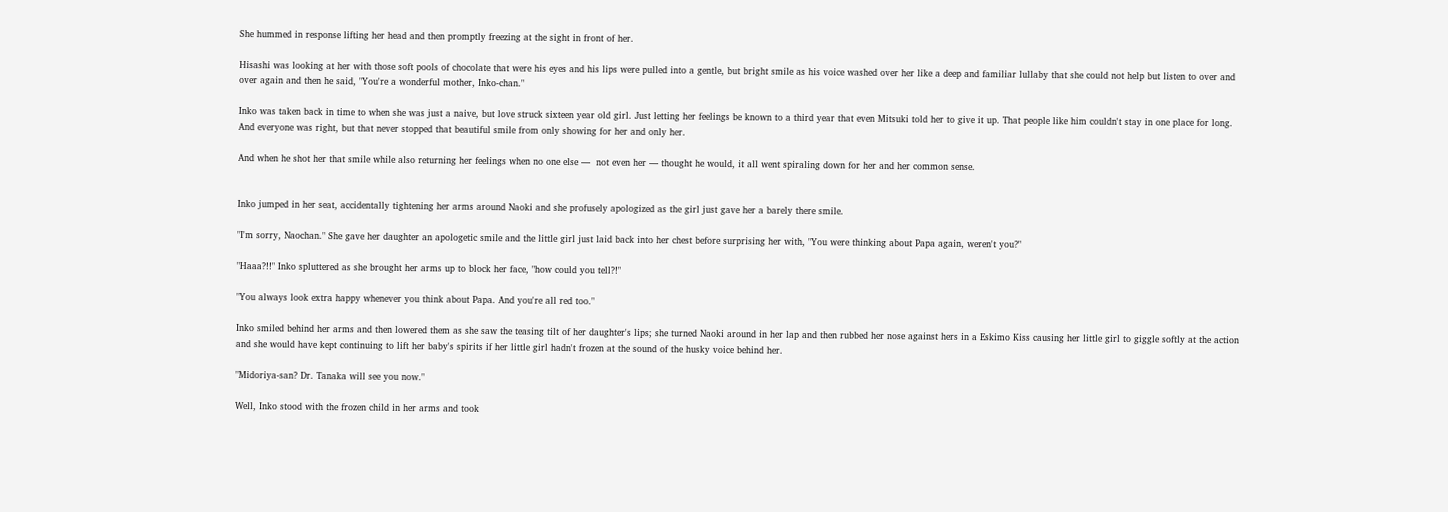She hummed in response lifting her head and then promptly freezing at the sight in front of her.

Hisashi was looking at her with those soft pools of chocolate that were his eyes and his lips were pulled into a gentle, but bright smile as his voice washed over her like a deep and familiar lullaby that she could not help but listen to over and over again and then he said, "You're a wonderful mother, Inko-chan."

Inko was taken back in time to when she was just a naive, but love struck sixteen year old girl. Just letting her feelings be known to a third year that even Mitsuki told her to give it up. That people like him couldn't stay in one place for long. And everyone was right, but that never stopped that beautiful smile from only showing for her and only her.

And when he shot her that smile while also returning her feelings when no one else —  not even her — thought he would, it all went spiraling down for her and her common sense.


Inko jumped in her seat, accidentally tightening her arms around Naoki and she profusely apologized as the girl just gave her a barely there smile.

"I'm sorry, Naochan." She gave her daughter an apologetic smile and the little girl just laid back into her chest before surprising her with, "You were thinking about Papa again, weren't you?"

"Haaa?!!" Inko spluttered as she brought her arms up to block her face, "how could you tell?!"

"You always look extra happy whenever you think about Papa. And you're all red too."

Inko smiled behind her arms and then lowered them as she saw the teasing tilt of her daughter's lips; she turned Naoki around in her lap and then rubbed her nose against hers in a Eskimo Kiss causing her little girl to giggle softly at the action and she would have kept continuing to lift her baby's spirits if her little girl hadn't frozen at the sound of the husky voice behind her.

"Midoriya-san? Dr. Tanaka will see you now."

Well, Inko stood with the frozen child in her arms and took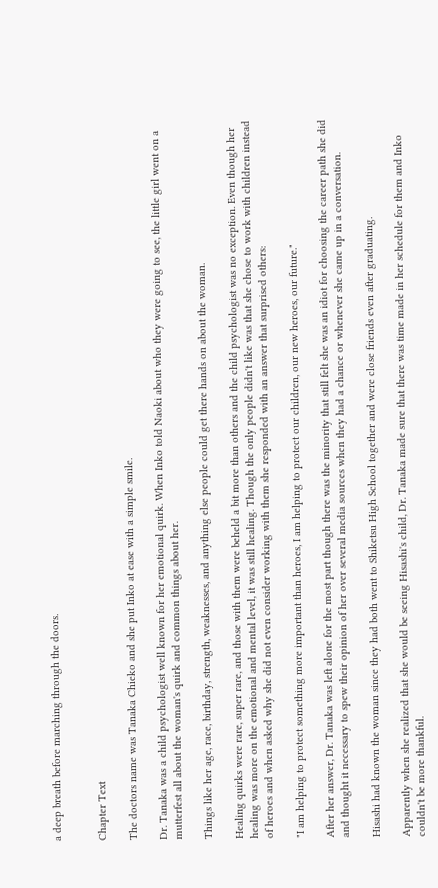a deep breath before marching through the doors.


Chapter Text

The doctors name was Tanaka Chieko and she put Inko at ease with a simple smile.

Dr. Tanaka was a child psychologist well known for her emotional quirk. When Inko told Naoki about who they were going to see, the little girl went on a mutterfest all about the woman's quirk and common things about her.

Things like her age, race, birthday, strength, weaknesses, and anything else people could get there hands on about the woman.

Healing quirks were rare, super rare, and those with them were beheld a bit more than others and the child psychologist was no exception. Even though her healing was more on the emotional and mental level, it was still healing. Though the only people didn't like was that she chose to work with children instead of heroes and when asked why she did not even consider working with them she responded with an answer that surprised others:

"I am helping to protect something more important than heroes, I am helping to protect our children, our new heroes, our future."

After her answer, Dr. Tanaka was left alone for the most part though there was the minority that still felt she was an idiot for choosing the career path she did and thought it necessary to spew their opinion of her over several media sources when they had a chance or whenever she came up in a conversation.

Hisashi had known the woman since they had both went to Shiketsu High School together and were close friends even after graduating.

Apparently when she realized that she would be seeing Hisashi's child, Dr. Tanaka made sure that there was time made in her schedule for them and Inko couldn't be more thankful.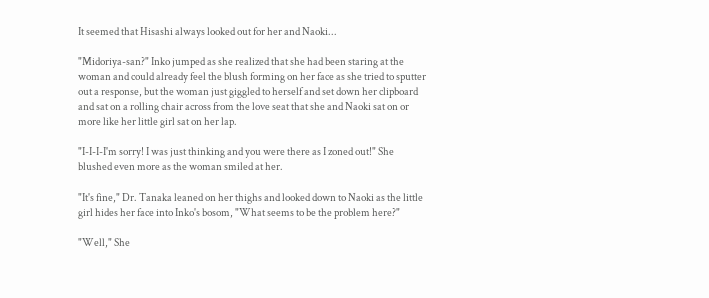It seemed that Hisashi always looked out for her and Naoki...

"Midoriya-san?" Inko jumped as she realized that she had been staring at the woman and could already feel the blush forming on her face as she tried to sputter out a response, but the woman just giggled to herself and set down her clipboard and sat on a rolling chair across from the love seat that she and Naoki sat on or more like her little girl sat on her lap.

"I-I-I-I'm sorry! I was just thinking and you were there as I zoned out!" She blushed even more as the woman smiled at her.

"It's fine," Dr. Tanaka leaned on her thighs and looked down to Naoki as the little girl hides her face into Inko's bosom, "What seems to be the problem here?"

"Well," She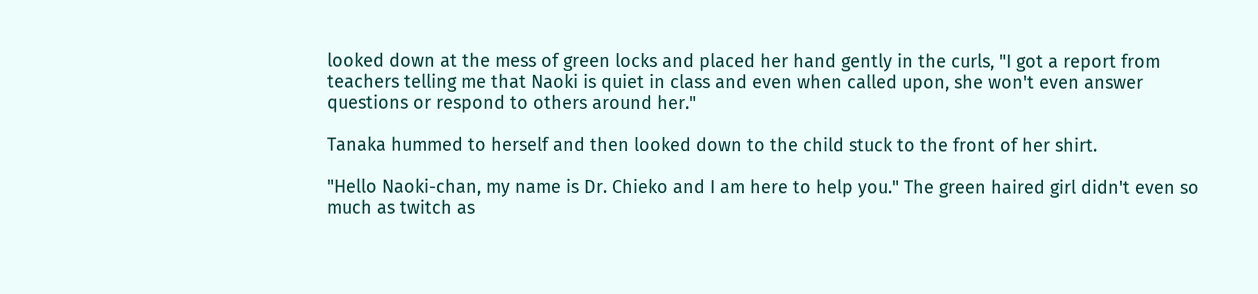looked down at the mess of green locks and placed her hand gently in the curls, "I got a report from teachers telling me that Naoki is quiet in class and even when called upon, she won't even answer questions or respond to others around her."

Tanaka hummed to herself and then looked down to the child stuck to the front of her shirt.

"Hello Naoki-chan, my name is Dr. Chieko and I am here to help you." The green haired girl didn't even so much as twitch as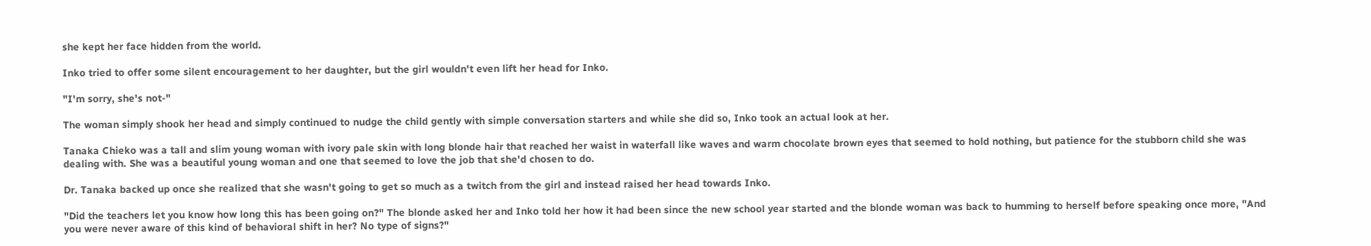she kept her face hidden from the world.

Inko tried to offer some silent encouragement to her daughter, but the girl wouldn't even lift her head for Inko.

"I'm sorry, she's not-"

The woman simply shook her head and simply continued to nudge the child gently with simple conversation starters and while she did so, Inko took an actual look at her.

Tanaka Chieko was a tall and slim young woman with ivory pale skin with long blonde hair that reached her waist in waterfall like waves and warm chocolate brown eyes that seemed to hold nothing, but patience for the stubborn child she was dealing with. She was a beautiful young woman and one that seemed to love the job that she'd chosen to do.

Dr. Tanaka backed up once she realized that she wasn't going to get so much as a twitch from the girl and instead raised her head towards Inko.

"Did the teachers let you know how long this has been going on?" The blonde asked her and Inko told her how it had been since the new school year started and the blonde woman was back to humming to herself before speaking once more, "And you were never aware of this kind of behavioral shift in her? No type of signs?"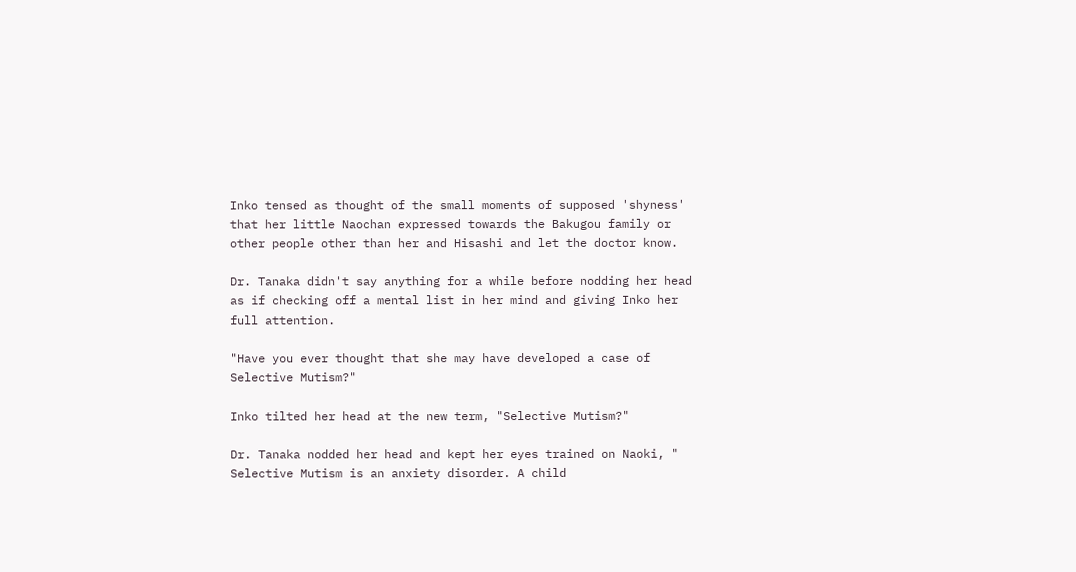Inko tensed as thought of the small moments of supposed 'shyness' that her little Naochan expressed towards the Bakugou family or other people other than her and Hisashi and let the doctor know.

Dr. Tanaka didn't say anything for a while before nodding her head as if checking off a mental list in her mind and giving Inko her full attention.

"Have you ever thought that she may have developed a case of Selective Mutism?"

Inko tilted her head at the new term, "Selective Mutism?"

Dr. Tanaka nodded her head and kept her eyes trained on Naoki, " Selective Mutism is an anxiety disorder. A child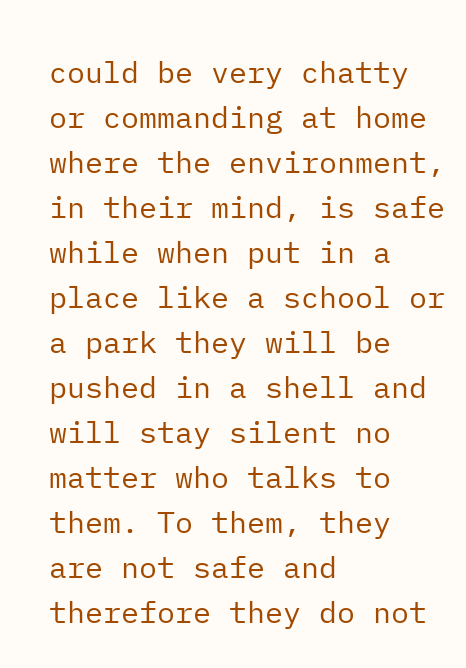could be very chatty or commanding at home where the environment, in their mind, is safe while when put in a place like a school or a park they will be pushed in a shell and will stay silent no matter who talks to them. To them, they are not safe and therefore they do not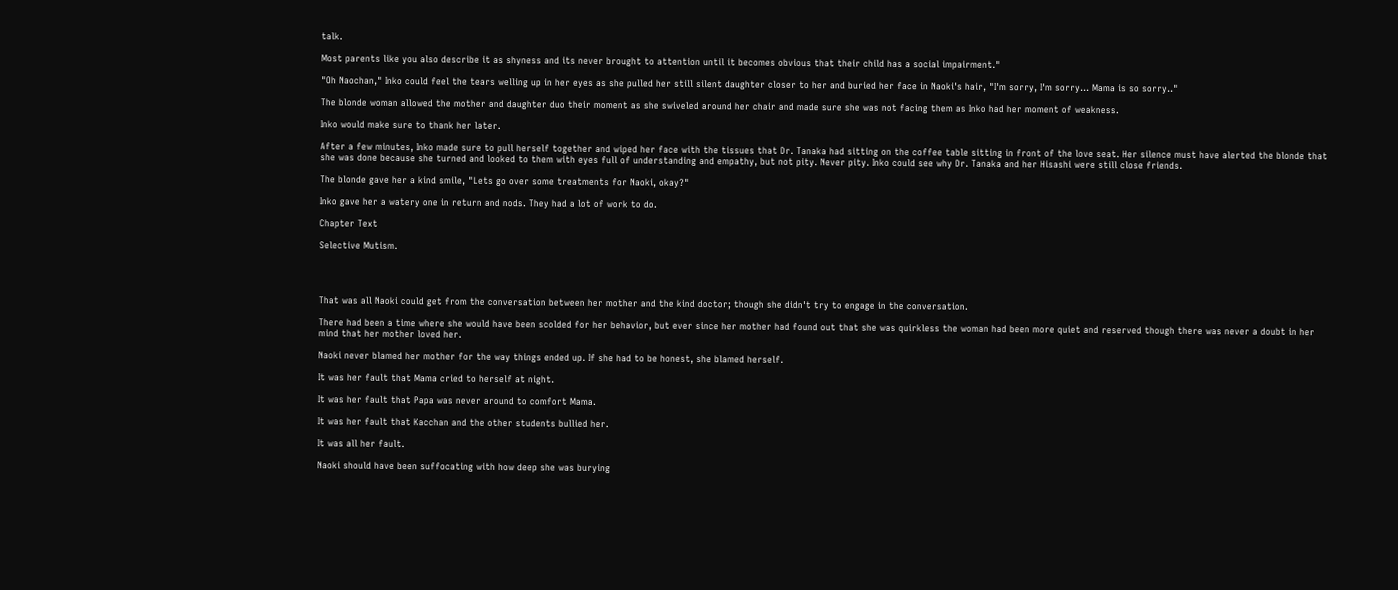talk.

Most parents like you also describe it as shyness and its never brought to attention until it becomes obvious that their child has a social impairment."

"Oh Naochan," Inko could feel the tears welling up in her eyes as she pulled her still silent daughter closer to her and buried her face in Naoki's hair, "I'm sorry, I'm sorry... Mama is so sorry.."

The blonde woman allowed the mother and daughter duo their moment as she swiveled around her chair and made sure she was not facing them as Inko had her moment of weakness.

Inko would make sure to thank her later.

After a few minutes, Inko made sure to pull herself together and wiped her face with the tissues that Dr. Tanaka had sitting on the coffee table sitting in front of the love seat. Her silence must have alerted the blonde that she was done because she turned and looked to them with eyes full of understanding and empathy, but not pity. Never pity. Inko could see why Dr. Tanaka and her Hisashi were still close friends.

The blonde gave her a kind smile, "Lets go over some treatments for Naoki, okay?"

Inko gave her a watery one in return and nods. They had a lot of work to do.

Chapter Text

Selective Mutism.




That was all Naoki could get from the conversation between her mother and the kind doctor; though she didn't try to engage in the conversation.

There had been a time where she would have been scolded for her behavior, but ever since her mother had found out that she was quirkless the woman had been more quiet and reserved though there was never a doubt in her mind that her mother loved her.

Naoki never blamed her mother for the way things ended up. If she had to be honest, she blamed herself.

It was her fault that Mama cried to herself at night.

It was her fault that Papa was never around to comfort Mama.

It was her fault that Kacchan and the other students bullied her.

It was all her fault.

Naoki should have been suffocating with how deep she was burying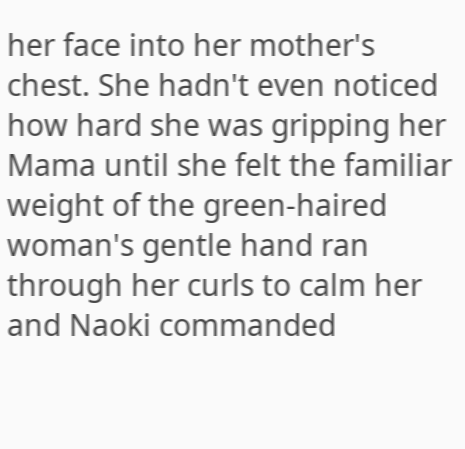her face into her mother's chest. She hadn't even noticed how hard she was gripping her Mama until she felt the familiar weight of the green-haired woman's gentle hand ran through her curls to calm her and Naoki commanded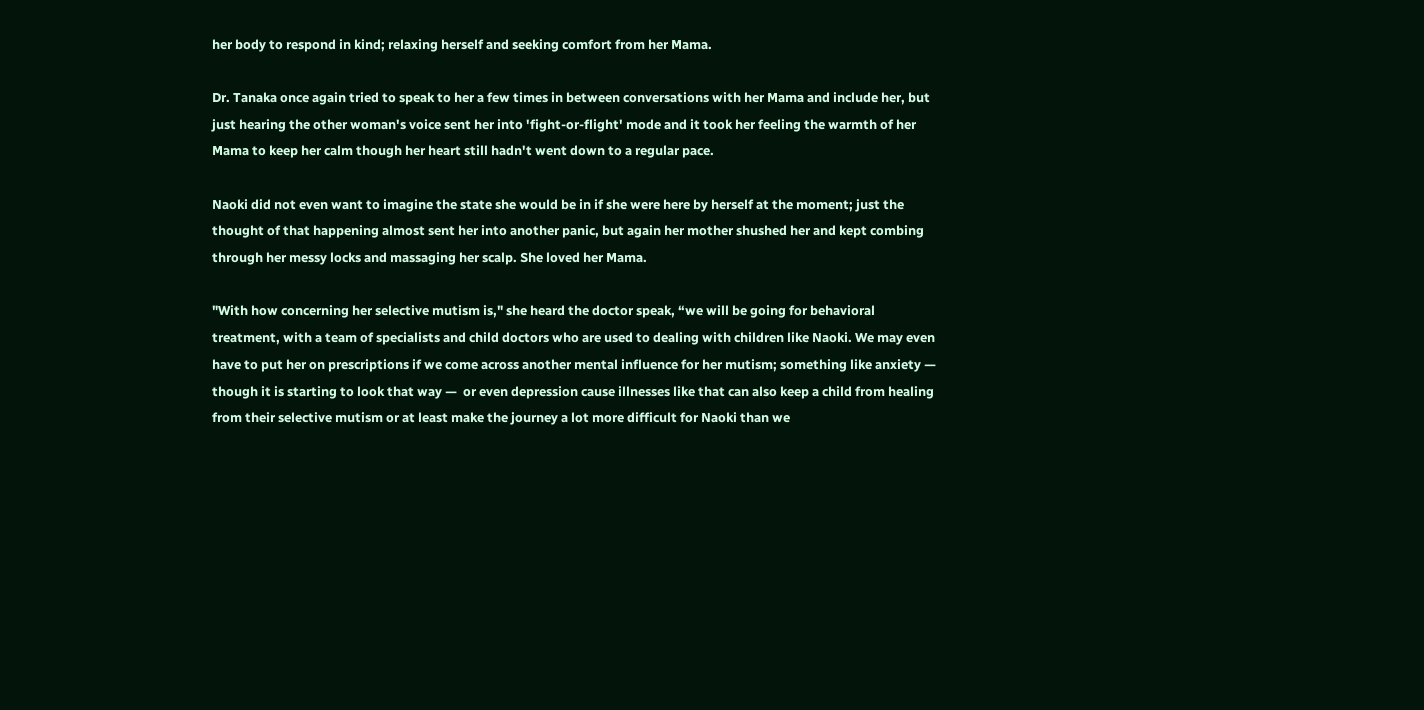her body to respond in kind; relaxing herself and seeking comfort from her Mama.

Dr. Tanaka once again tried to speak to her a few times in between conversations with her Mama and include her, but just hearing the other woman's voice sent her into 'fight-or-flight' mode and it took her feeling the warmth of her Mama to keep her calm though her heart still hadn't went down to a regular pace.

Naoki did not even want to imagine the state she would be in if she were here by herself at the moment; just the thought of that happening almost sent her into another panic, but again her mother shushed her and kept combing through her messy locks and massaging her scalp. She loved her Mama.

"With how concerning her selective mutism is," she heard the doctor speak, “we will be going for behavioral treatment, with a team of specialists and child doctors who are used to dealing with children like Naoki. We may even have to put her on prescriptions if we come across another mental influence for her mutism; something like anxiety —  though it is starting to look that way —  or even depression cause illnesses like that can also keep a child from healing from their selective mutism or at least make the journey a lot more difficult for Naoki than we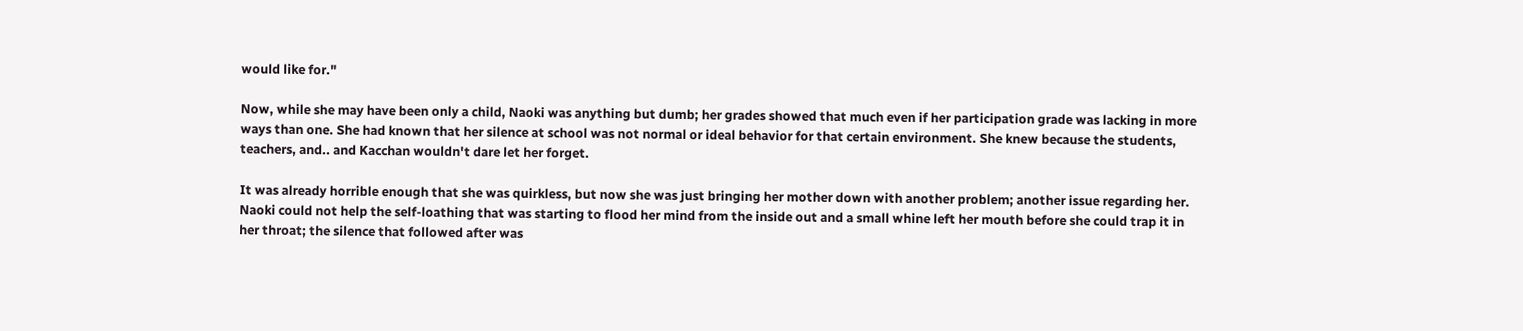would like for."

Now, while she may have been only a child, Naoki was anything but dumb; her grades showed that much even if her participation grade was lacking in more ways than one. She had known that her silence at school was not normal or ideal behavior for that certain environment. She knew because the students, teachers, and.. and Kacchan wouldn't dare let her forget.

It was already horrible enough that she was quirkless, but now she was just bringing her mother down with another problem; another issue regarding her. Naoki could not help the self-loathing that was starting to flood her mind from the inside out and a small whine left her mouth before she could trap it in her throat; the silence that followed after was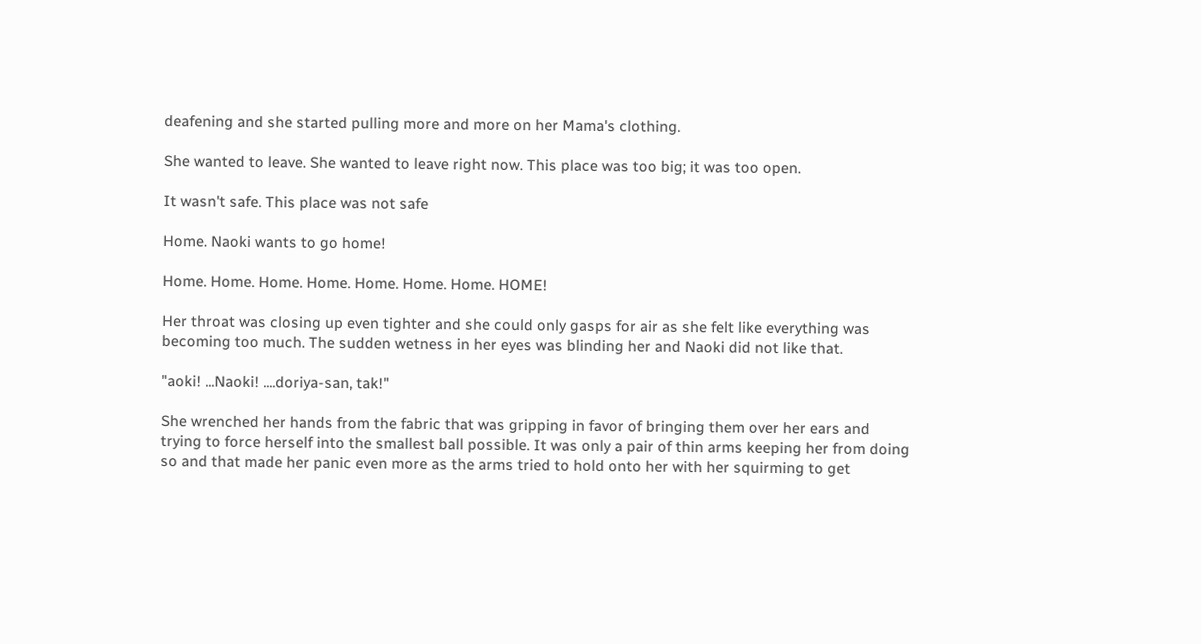deafening and she started pulling more and more on her Mama's clothing.

She wanted to leave. She wanted to leave right now. This place was too big; it was too open.

It wasn't safe. This place was not safe

Home. Naoki wants to go home!

Home. Home. Home. Home. Home. Home. Home. HOME!

Her throat was closing up even tighter and she could only gasps for air as she felt like everything was becoming too much. The sudden wetness in her eyes was blinding her and Naoki did not like that.

"aoki! ...Naoki! ....doriya-san, tak!"

She wrenched her hands from the fabric that was gripping in favor of bringing them over her ears and trying to force herself into the smallest ball possible. It was only a pair of thin arms keeping her from doing so and that made her panic even more as the arms tried to hold onto her with her squirming to get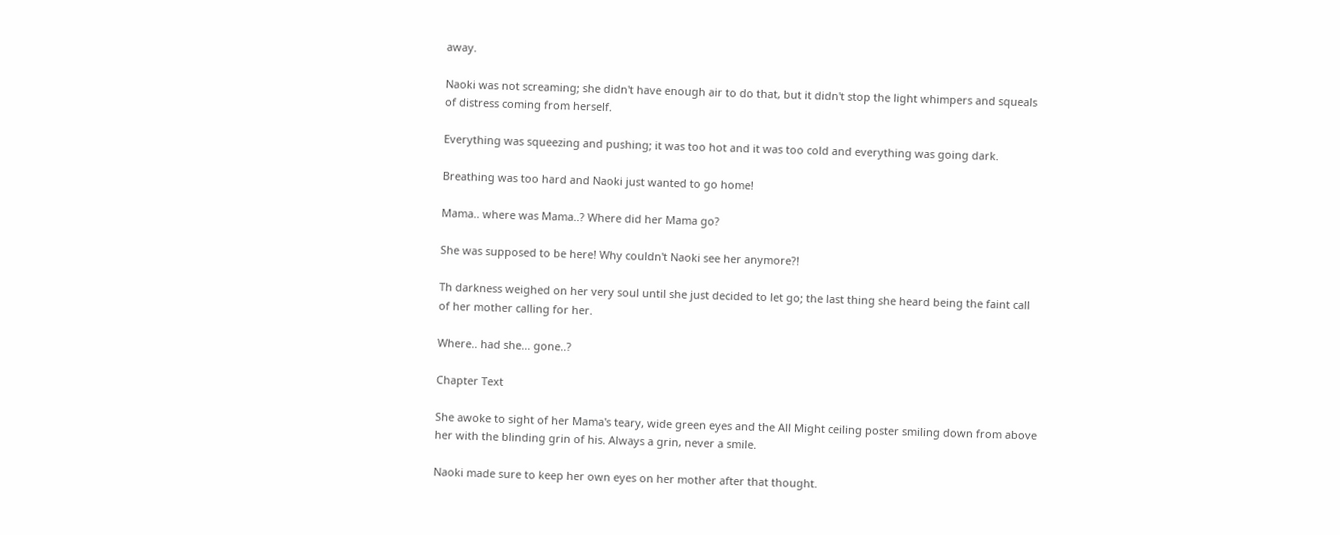away.

Naoki was not screaming; she didn't have enough air to do that, but it didn't stop the light whimpers and squeals of distress coming from herself.

Everything was squeezing and pushing; it was too hot and it was too cold and everything was going dark.

Breathing was too hard and Naoki just wanted to go home!

Mama.. where was Mama..? Where did her Mama go?

She was supposed to be here! Why couldn't Naoki see her anymore?!

Th darkness weighed on her very soul until she just decided to let go; the last thing she heard being the faint call of her mother calling for her.

Where.. had she... gone..?

Chapter Text

She awoke to sight of her Mama's teary, wide green eyes and the All Might ceiling poster smiling down from above her with the blinding grin of his. Always a grin, never a smile.

Naoki made sure to keep her own eyes on her mother after that thought.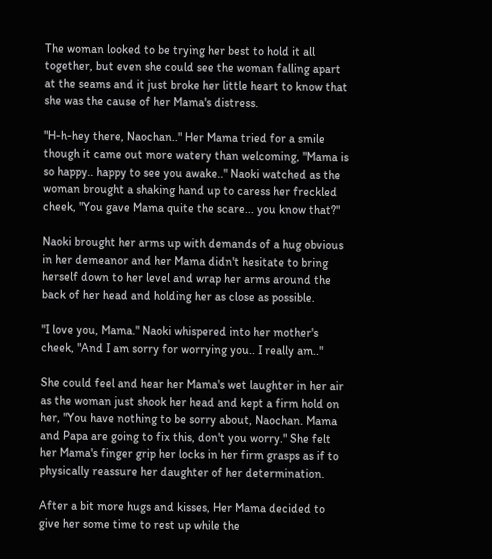The woman looked to be trying her best to hold it all together, but even she could see the woman falling apart at the seams and it just broke her little heart to know that she was the cause of her Mama's distress.

"H-h-hey there, Naochan.." Her Mama tried for a smile though it came out more watery than welcoming, "Mama is so happy.. happy to see you awake.." Naoki watched as the woman brought a shaking hand up to caress her freckled cheek, "You gave Mama quite the scare... you know that?"

Naoki brought her arms up with demands of a hug obvious in her demeanor and her Mama didn't hesitate to bring herself down to her level and wrap her arms around the back of her head and holding her as close as possible.

"I love you, Mama." Naoki whispered into her mother's cheek, "And I am sorry for worrying you.. I really am.."

She could feel and hear her Mama's wet laughter in her air as the woman just shook her head and kept a firm hold on her, "You have nothing to be sorry about, Naochan. Mama and Papa are going to fix this, don't you worry." She felt her Mama's finger grip her locks in her firm grasps as if to physically reassure her daughter of her determination.

After a bit more hugs and kisses, Her Mama decided to give her some time to rest up while the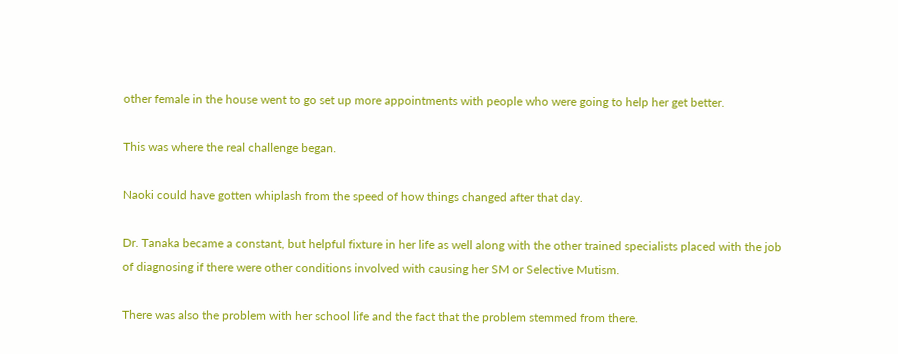other female in the house went to go set up more appointments with people who were going to help her get better.

This was where the real challenge began.

Naoki could have gotten whiplash from the speed of how things changed after that day.

Dr. Tanaka became a constant, but helpful fixture in her life as well along with the other trained specialists placed with the job of diagnosing if there were other conditions involved with causing her SM or Selective Mutism.

There was also the problem with her school life and the fact that the problem stemmed from there.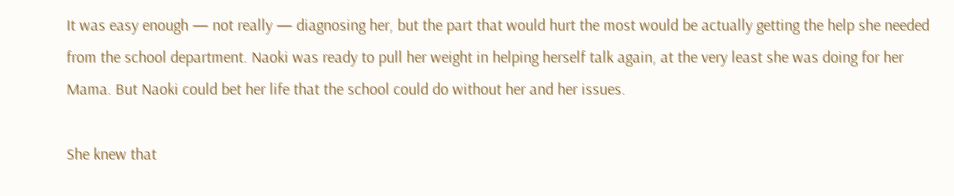It was easy enough — not really — diagnosing her, but the part that would hurt the most would be actually getting the help she needed from the school department. Naoki was ready to pull her weight in helping herself talk again, at the very least she was doing for her Mama. But Naoki could bet her life that the school could do without her and her issues.

She knew that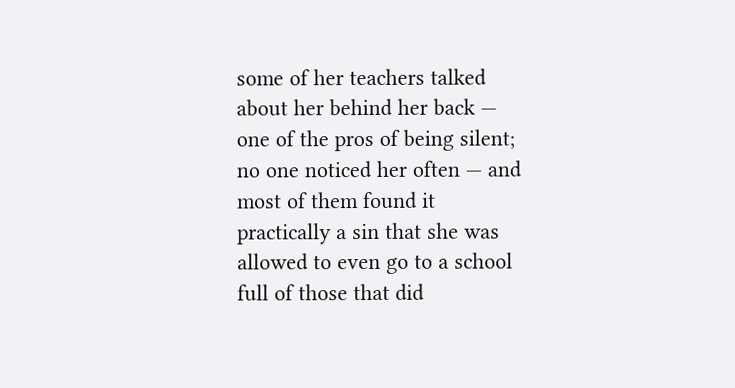some of her teachers talked about her behind her back — one of the pros of being silent; no one noticed her often — and most of them found it practically a sin that she was allowed to even go to a school full of those that did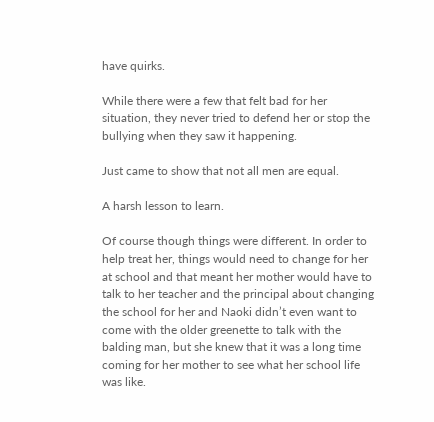have quirks.

While there were a few that felt bad for her situation, they never tried to defend her or stop the bullying when they saw it happening.

Just came to show that not all men are equal.

A harsh lesson to learn.

Of course though things were different. In order to help treat her, things would need to change for her at school and that meant her mother would have to talk to her teacher and the principal about changing the school for her and Naoki didn’t even want to come with the older greenette to talk with the balding man, but she knew that it was a long time coming for her mother to see what her school life was like.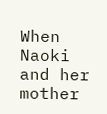When Naoki and her mother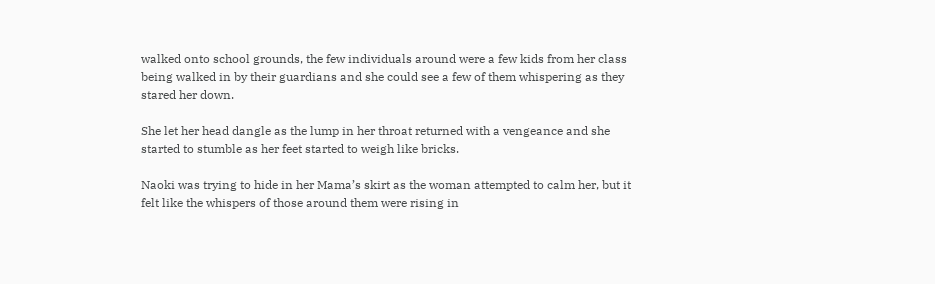walked onto school grounds, the few individuals around were a few kids from her class being walked in by their guardians and she could see a few of them whispering as they stared her down.

She let her head dangle as the lump in her throat returned with a vengeance and she started to stumble as her feet started to weigh like bricks.

Naoki was trying to hide in her Mama’s skirt as the woman attempted to calm her, but it felt like the whispers of those around them were rising in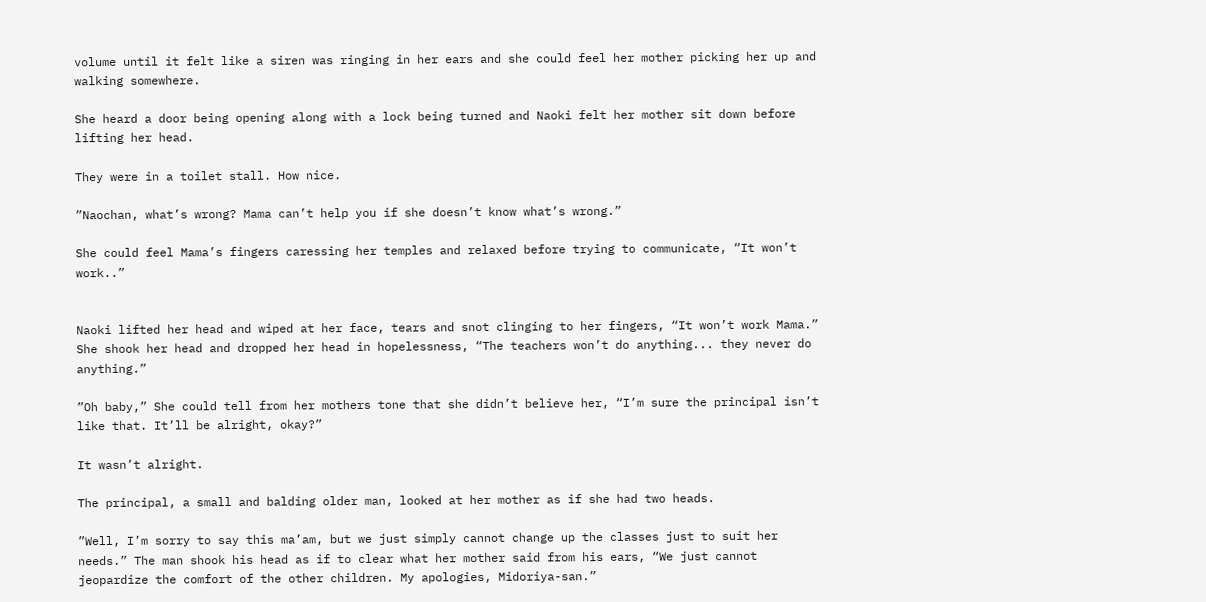volume until it felt like a siren was ringing in her ears and she could feel her mother picking her up and walking somewhere.

She heard a door being opening along with a lock being turned and Naoki felt her mother sit down before lifting her head.

They were in a toilet stall. How nice.

”Naochan, what’s wrong? Mama can’t help you if she doesn’t know what’s wrong.”

She could feel Mama’s fingers caressing her temples and relaxed before trying to communicate, “It won’t work..”


Naoki lifted her head and wiped at her face, tears and snot clinging to her fingers, “It won’t work Mama.” She shook her head and dropped her head in hopelessness, “The teachers won’t do anything... they never do anything.”

”Oh baby,” She could tell from her mothers tone that she didn’t believe her, “I’m sure the principal isn’t like that. It’ll be alright, okay?”

It wasn’t alright.

The principal, a small and balding older man, looked at her mother as if she had two heads.

”Well, I’m sorry to say this ma’am, but we just simply cannot change up the classes just to suit her needs.” The man shook his head as if to clear what her mother said from his ears, “We just cannot jeopardize the comfort of the other children. My apologies, Midoriya-san.”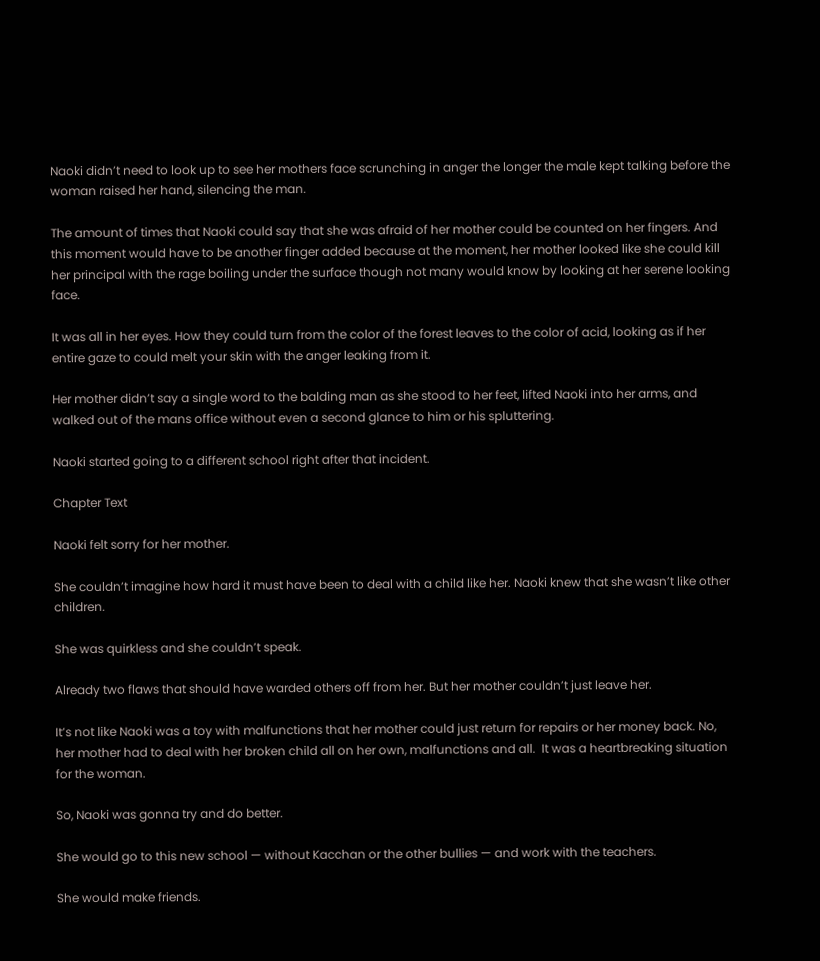Naoki didn’t need to look up to see her mothers face scrunching in anger the longer the male kept talking before the woman raised her hand, silencing the man.

The amount of times that Naoki could say that she was afraid of her mother could be counted on her fingers. And this moment would have to be another finger added because at the moment, her mother looked like she could kill her principal with the rage boiling under the surface though not many would know by looking at her serene looking face.

It was all in her eyes. How they could turn from the color of the forest leaves to the color of acid, looking as if her entire gaze to could melt your skin with the anger leaking from it.

Her mother didn’t say a single word to the balding man as she stood to her feet, lifted Naoki into her arms, and walked out of the mans office without even a second glance to him or his spluttering.

Naoki started going to a different school right after that incident.

Chapter Text

Naoki felt sorry for her mother.

She couldn’t imagine how hard it must have been to deal with a child like her. Naoki knew that she wasn’t like other children.

She was quirkless and she couldn’t speak.

Already two flaws that should have warded others off from her. But her mother couldn’t just leave her.

It’s not like Naoki was a toy with malfunctions that her mother could just return for repairs or her money back. No, her mother had to deal with her broken child all on her own, malfunctions and all.  It was a heartbreaking situation for the woman.

So, Naoki was gonna try and do better.

She would go to this new school — without Kacchan or the other bullies — and work with the teachers.

She would make friends.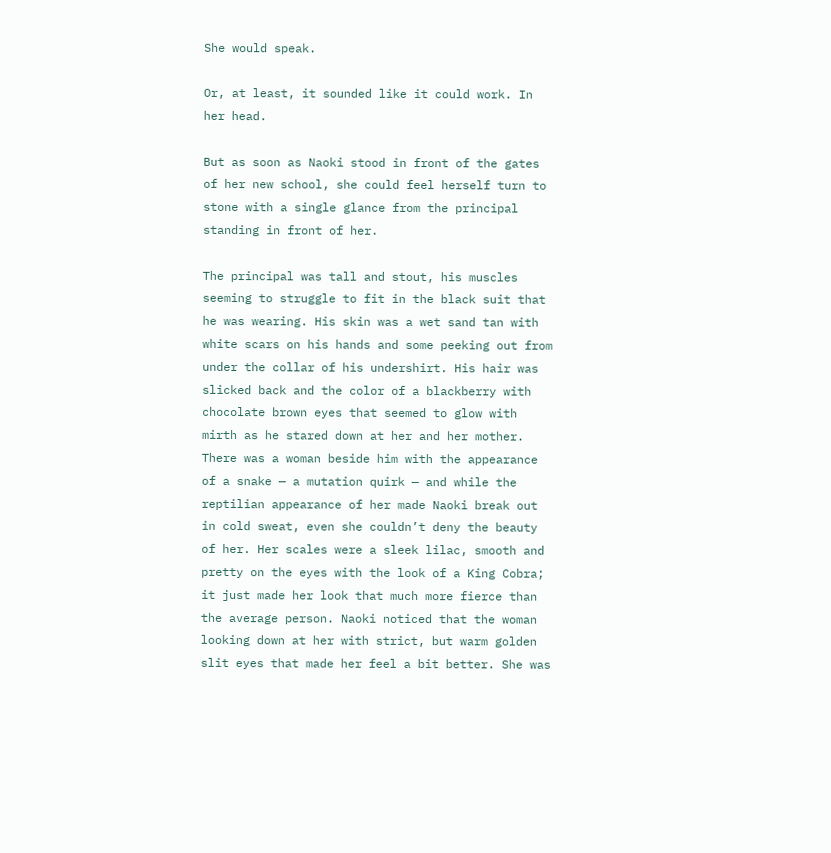She would speak.

Or, at least, it sounded like it could work. In her head.

But as soon as Naoki stood in front of the gates of her new school, she could feel herself turn to stone with a single glance from the principal standing in front of her.

The principal was tall and stout, his muscles seeming to struggle to fit in the black suit that he was wearing. His skin was a wet sand tan with white scars on his hands and some peeking out from under the collar of his undershirt. His hair was slicked back and the color of a blackberry with chocolate brown eyes that seemed to glow with mirth as he stared down at her and her mother. There was a woman beside him with the appearance of a snake — a mutation quirk — and while the reptilian appearance of her made Naoki break out in cold sweat, even she couldn’t deny the beauty of her. Her scales were a sleek lilac, smooth and pretty on the eyes with the look of a King Cobra; it just made her look that much more fierce than the average person. Naoki noticed that the woman looking down at her with strict, but warm golden slit eyes that made her feel a bit better. She was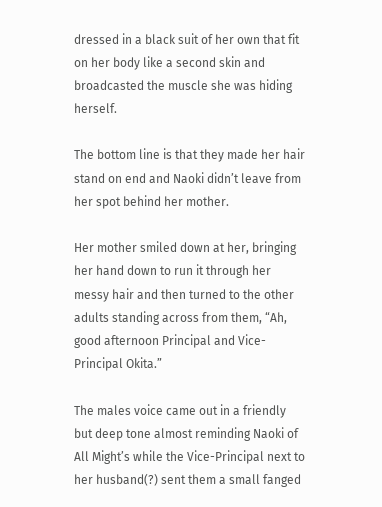dressed in a black suit of her own that fit on her body like a second skin and broadcasted the muscle she was hiding herself.

The bottom line is that they made her hair stand on end and Naoki didn’t leave from her spot behind her mother.

Her mother smiled down at her, bringing her hand down to run it through her messy hair and then turned to the other adults standing across from them, “Ah, good afternoon Principal and Vice-Principal Okita.”

The males voice came out in a friendly but deep tone almost reminding Naoki of All Might’s while the Vice-Principal next to her husband(?) sent them a small fanged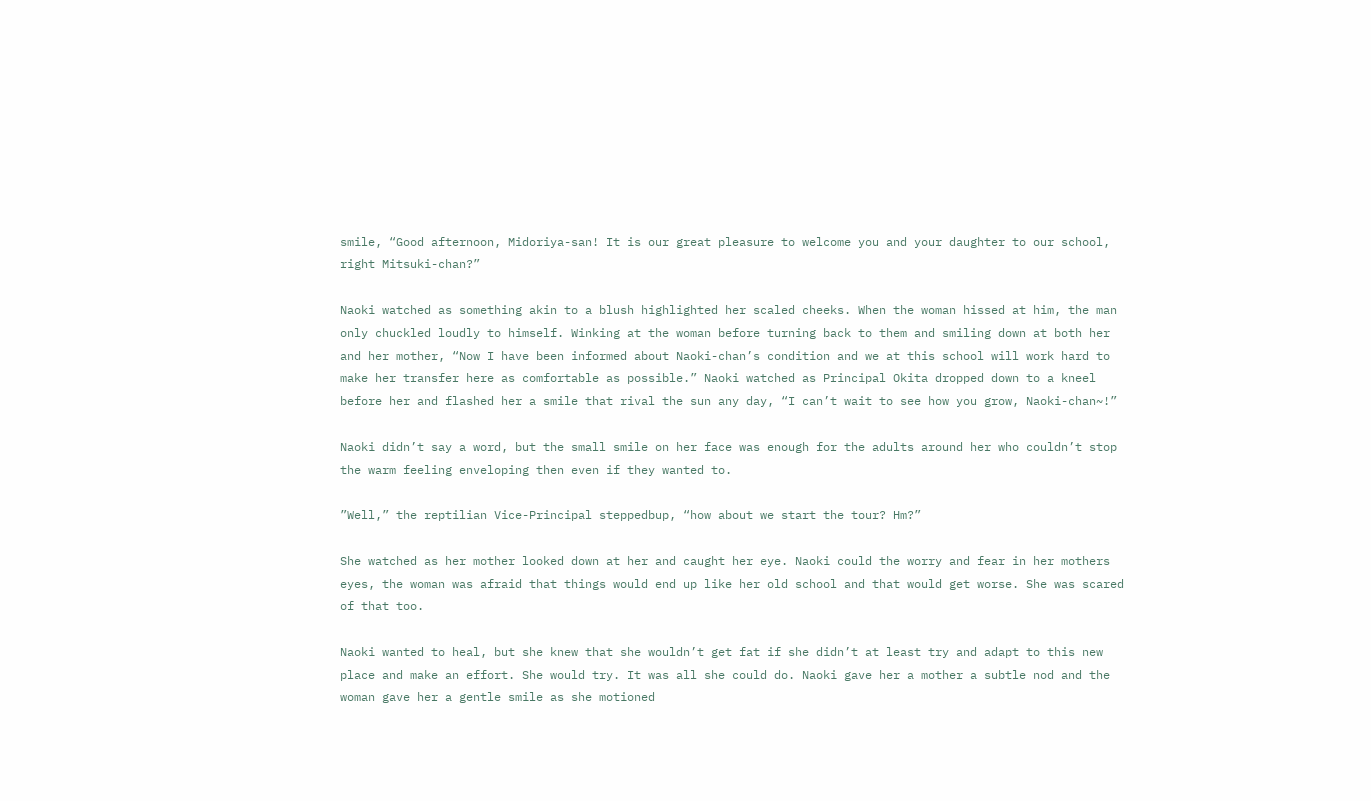smile, “Good afternoon, Midoriya-san! It is our great pleasure to welcome you and your daughter to our school, right Mitsuki-chan?”

Naoki watched as something akin to a blush highlighted her scaled cheeks. When the woman hissed at him, the man only chuckled loudly to himself. Winking at the woman before turning back to them and smiling down at both her and her mother, “Now I have been informed about Naoki-chan’s condition and we at this school will work hard to make her transfer here as comfortable as possible.” Naoki watched as Principal Okita dropped down to a kneel before her and flashed her a smile that rival the sun any day, “I can’t wait to see how you grow, Naoki-chan~!”

Naoki didn’t say a word, but the small smile on her face was enough for the adults around her who couldn’t stop the warm feeling enveloping then even if they wanted to.

”Well,” the reptilian Vice-Principal steppedbup, “how about we start the tour? Hm?”

She watched as her mother looked down at her and caught her eye. Naoki could the worry and fear in her mothers eyes, the woman was afraid that things would end up like her old school and that would get worse. She was scared of that too.

Naoki wanted to heal, but she knew that she wouldn’t get fat if she didn’t at least try and adapt to this new place and make an effort. She would try. It was all she could do. Naoki gave her a mother a subtle nod and the woman gave her a gentle smile as she motioned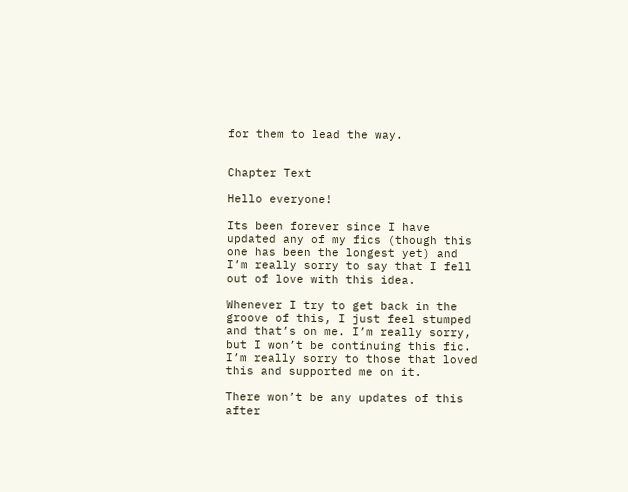for them to lead the way.


Chapter Text

Hello everyone!

Its been forever since I have updated any of my fics (though this one has been the longest yet) and I’m really sorry to say that I fell out of love with this idea.

Whenever I try to get back in the groove of this, I just feel stumped and that’s on me. I’m really sorry, but I won’t be continuing this fic. I’m really sorry to those that loved this and supported me on it.

There won’t be any updates of this after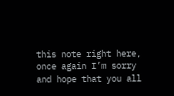this note right here, once again I’m sorry and hope that you all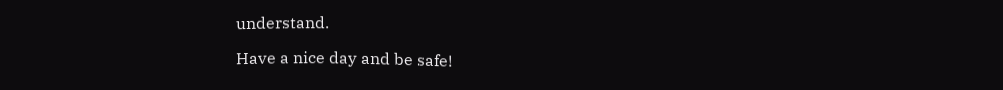understand.

Have a nice day and be safe!